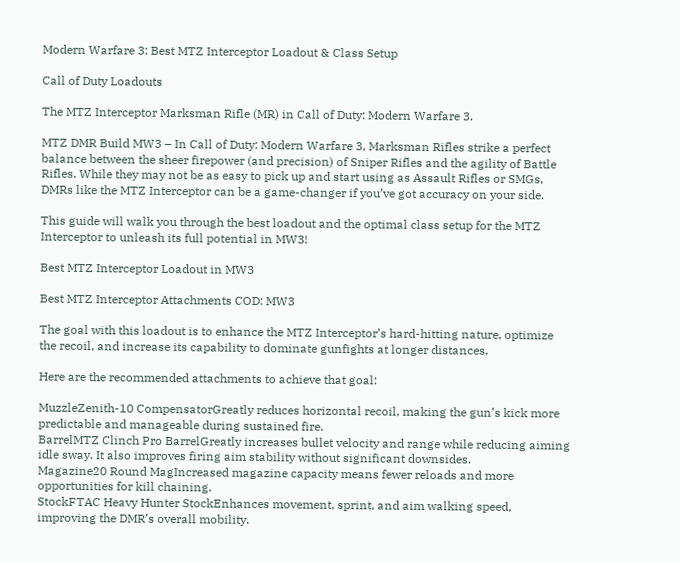Modern Warfare 3: Best MTZ Interceptor Loadout & Class Setup

Call of Duty Loadouts

The MTZ Interceptor Marksman Rifle (MR) in Call of Duty: Modern Warfare 3.

MTZ DMR Build MW3 – In Call of Duty: Modern Warfare 3, Marksman Rifles strike a perfect balance between the sheer firepower (and precision) of Sniper Rifles and the agility of Battle Rifles. While they may not be as easy to pick up and start using as Assault Rifles or SMGs, DMRs like the MTZ Interceptor can be a game-changer if you’ve got accuracy on your side.

This guide will walk you through the best loadout and the optimal class setup for the MTZ Interceptor to unleash its full potential in MW3!

Best MTZ Interceptor Loadout in MW3

Best MTZ Interceptor Attachments COD: MW3

The goal with this loadout is to enhance the MTZ Interceptor’s hard-hitting nature, optimize the recoil, and increase its capability to dominate gunfights at longer distances.

Here are the recommended attachments to achieve that goal:

MuzzleZenith-10 CompensatorGreatly reduces horizontal recoil, making the gun’s kick more predictable and manageable during sustained fire.
BarrelMTZ Clinch Pro BarrelGreatly increases bullet velocity and range while reducing aiming idle sway. It also improves firing aim stability without significant downsides.
Magazine20 Round MagIncreased magazine capacity means fewer reloads and more opportunities for kill chaining.
StockFTAC Heavy Hunter StockEnhances movement, sprint, and aim walking speed, improving the DMR’s overall mobility.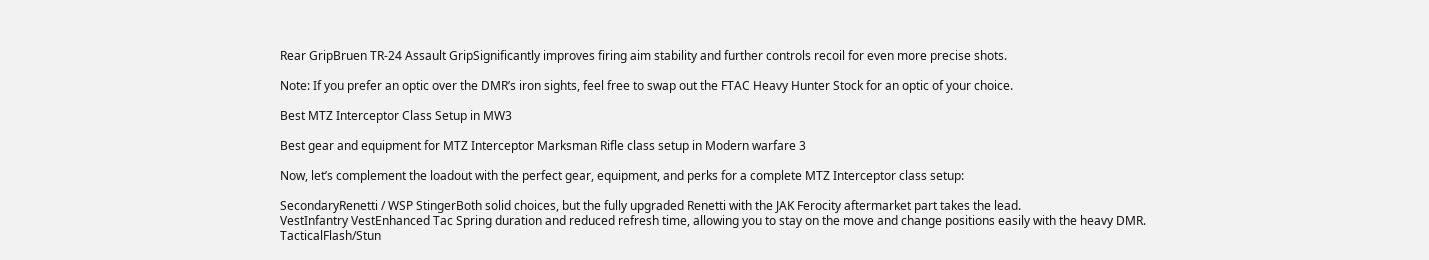Rear GripBruen TR-24 Assault GripSignificantly improves firing aim stability and further controls recoil for even more precise shots.

Note: If you prefer an optic over the DMR’s iron sights, feel free to swap out the FTAC Heavy Hunter Stock for an optic of your choice.

Best MTZ Interceptor Class Setup in MW3

Best gear and equipment for MTZ Interceptor Marksman Rifle class setup in Modern warfare 3

Now, let’s complement the loadout with the perfect gear, equipment, and perks for a complete MTZ Interceptor class setup:

SecondaryRenetti / WSP StingerBoth solid choices, but the fully upgraded Renetti with the JAK Ferocity aftermarket part takes the lead.
VestInfantry VestEnhanced Tac Spring duration and reduced refresh time, allowing you to stay on the move and change positions easily with the heavy DMR.
TacticalFlash/Stun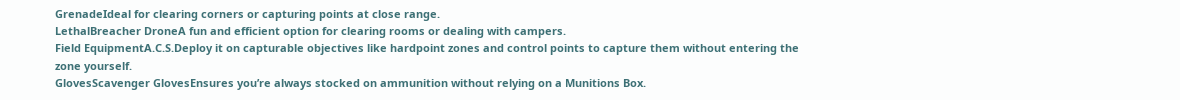GrenadeIdeal for clearing corners or capturing points at close range.
LethalBreacher DroneA fun and efficient option for clearing rooms or dealing with campers.
Field EquipmentA.C.S.Deploy it on capturable objectives like hardpoint zones and control points to capture them without entering the zone yourself.
GlovesScavenger GlovesEnsures you’re always stocked on ammunition without relying on a Munitions Box.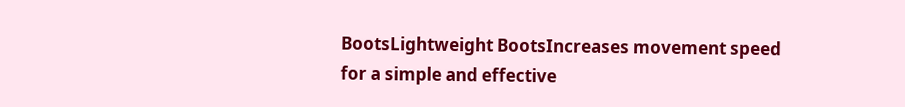BootsLightweight BootsIncreases movement speed for a simple and effective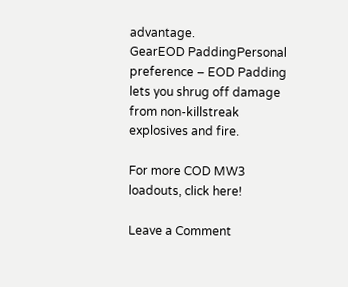advantage.
GearEOD PaddingPersonal preference – EOD Padding lets you shrug off damage from non-killstreak explosives and fire.

For more COD MW3 loadouts, click here!

Leave a Comment